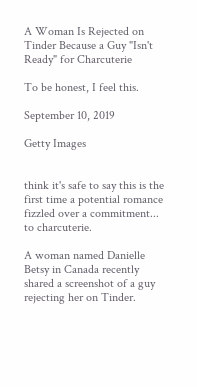A Woman Is Rejected on Tinder Because a Guy "Isn't Ready" for Charcuterie

To be honest, I feel this.

September 10, 2019

Getty Images


think it's safe to say this is the first time a potential romance fizzled over a commitment... to charcuterie.

A woman named Danielle Betsy in Canada recently shared a screenshot of a guy rejecting her on Tinder.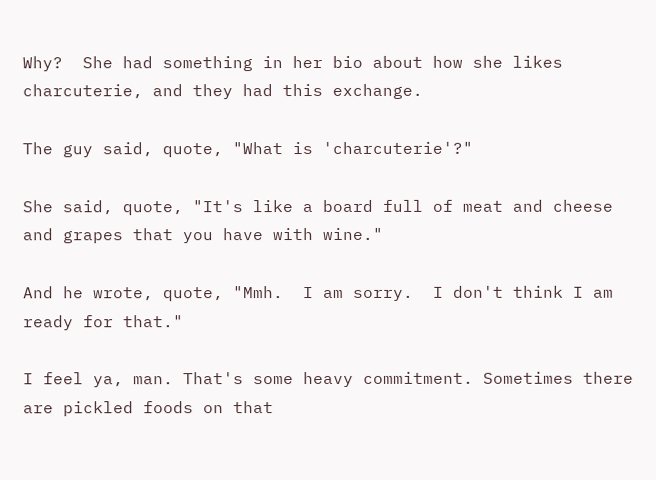Why?  She had something in her bio about how she likes charcuterie, and they had this exchange.

The guy said, quote, "What is 'charcuterie'?"

She said, quote, "It's like a board full of meat and cheese and grapes that you have with wine."

And he wrote, quote, "Mmh.  I am sorry.  I don't think I am ready for that."

I feel ya, man. That's some heavy commitment. Sometimes there are pickled foods on that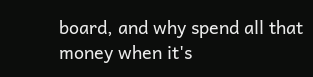board, and why spend all that money when it's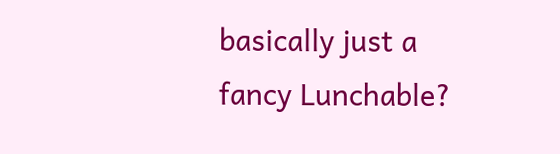basically just a fancy Lunchable?